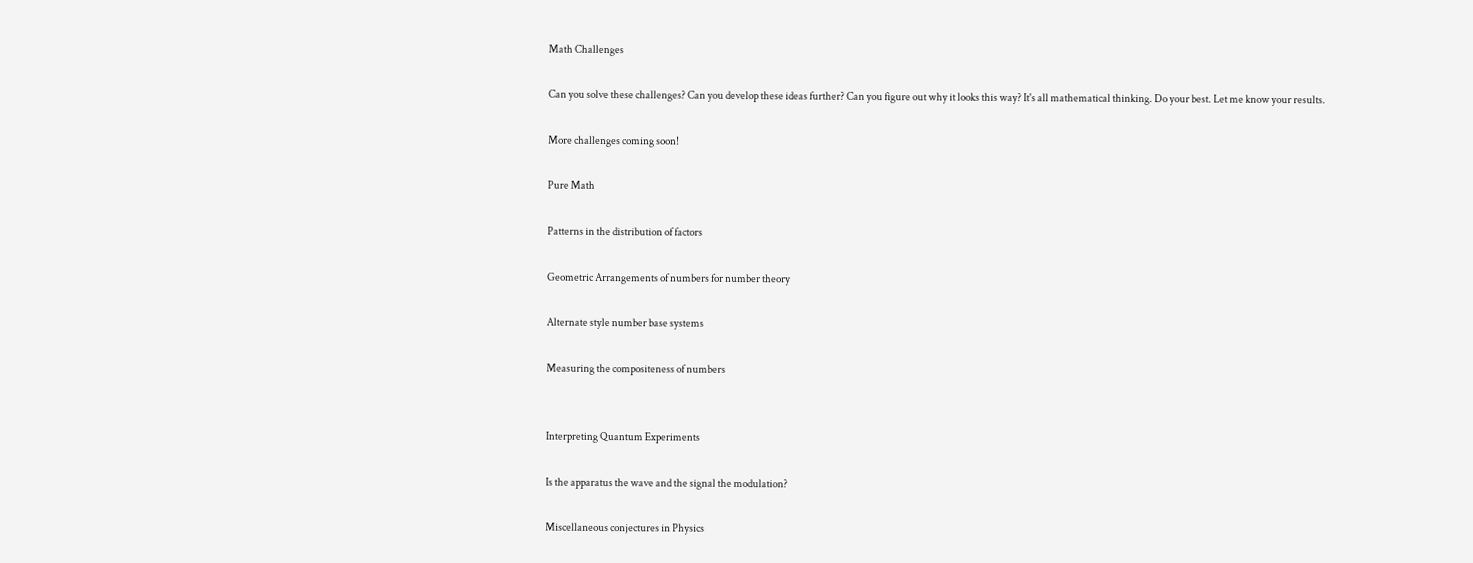Math Challenges

Can you solve these challenges? Can you develop these ideas further? Can you figure out why it looks this way? It's all mathematical thinking. Do your best. Let me know your results.

More challenges coming soon!

Pure Math

Patterns in the distribution of factors

Geometric Arrangements of numbers for number theory

Alternate style number base systems

Measuring the compositeness of numbers


Interpreting Quantum Experiments

Is the apparatus the wave and the signal the modulation?

Miscellaneous conjectures in Physics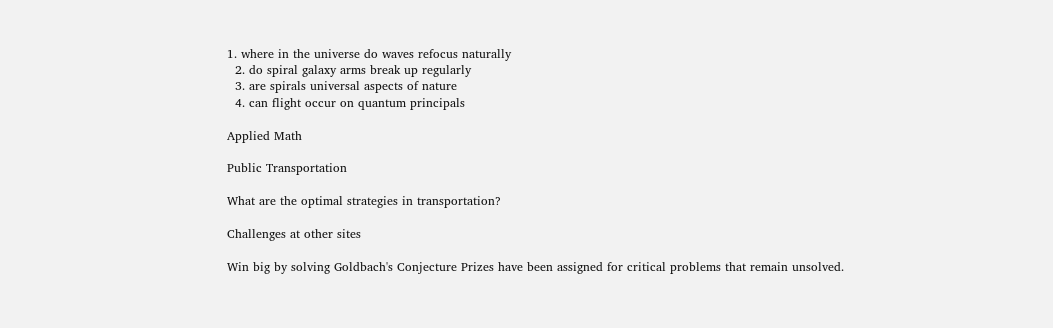1. where in the universe do waves refocus naturally
  2. do spiral galaxy arms break up regularly
  3. are spirals universal aspects of nature
  4. can flight occur on quantum principals

Applied Math

Public Transportation

What are the optimal strategies in transportation?

Challenges at other sites

Win big by solving Goldbach's Conjecture Prizes have been assigned for critical problems that remain unsolved.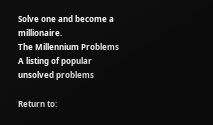Solve one and become a millionaire.
The Millennium Problems
A listing of popular unsolved problems

Return to: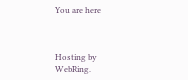You are here



Hosting by WebRing.